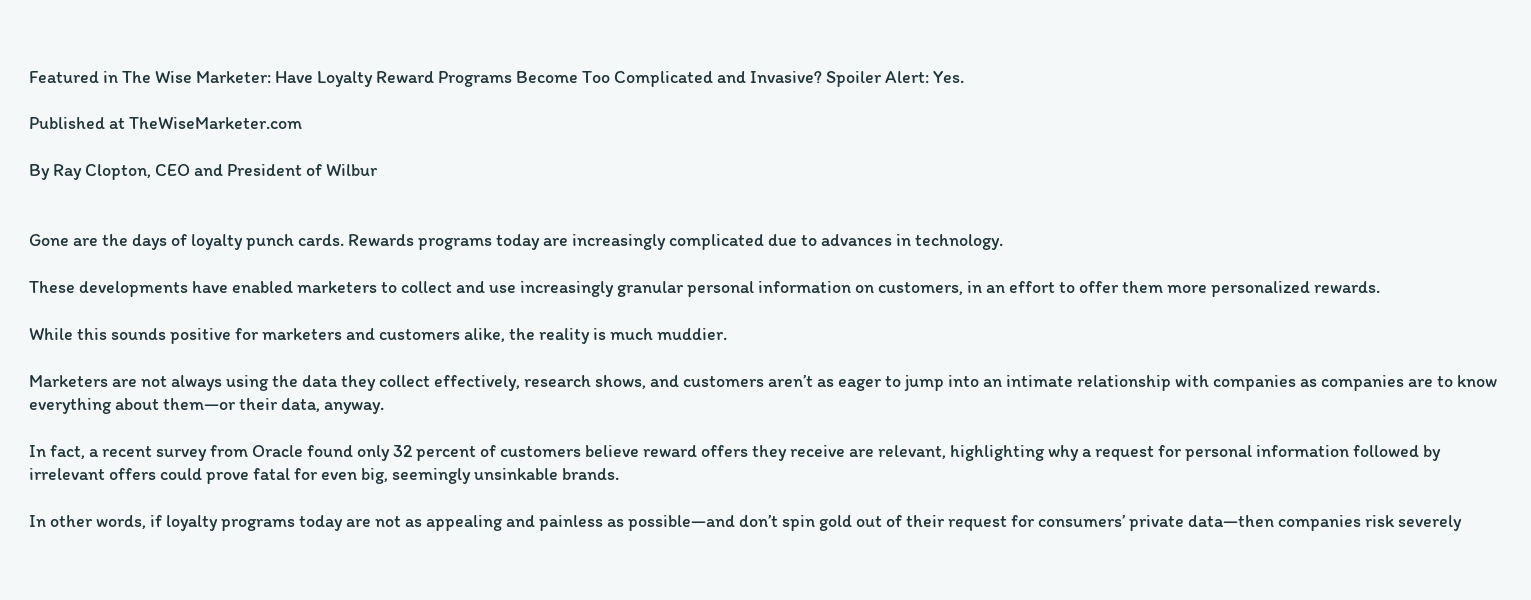Featured in The Wise Marketer: Have Loyalty Reward Programs Become Too Complicated and Invasive? Spoiler Alert: Yes.

Published at TheWiseMarketer.com

By Ray Clopton, CEO and President of Wilbur


Gone are the days of loyalty punch cards. Rewards programs today are increasingly complicated due to advances in technology.

These developments have enabled marketers to collect and use increasingly granular personal information on customers, in an effort to offer them more personalized rewards.

While this sounds positive for marketers and customers alike, the reality is much muddier.

Marketers are not always using the data they collect effectively, research shows, and customers aren’t as eager to jump into an intimate relationship with companies as companies are to know everything about them—or their data, anyway.

In fact, a recent survey from Oracle found only 32 percent of customers believe reward offers they receive are relevant, highlighting why a request for personal information followed by irrelevant offers could prove fatal for even big, seemingly unsinkable brands.

In other words, if loyalty programs today are not as appealing and painless as possible—and don’t spin gold out of their request for consumers’ private data—then companies risk severely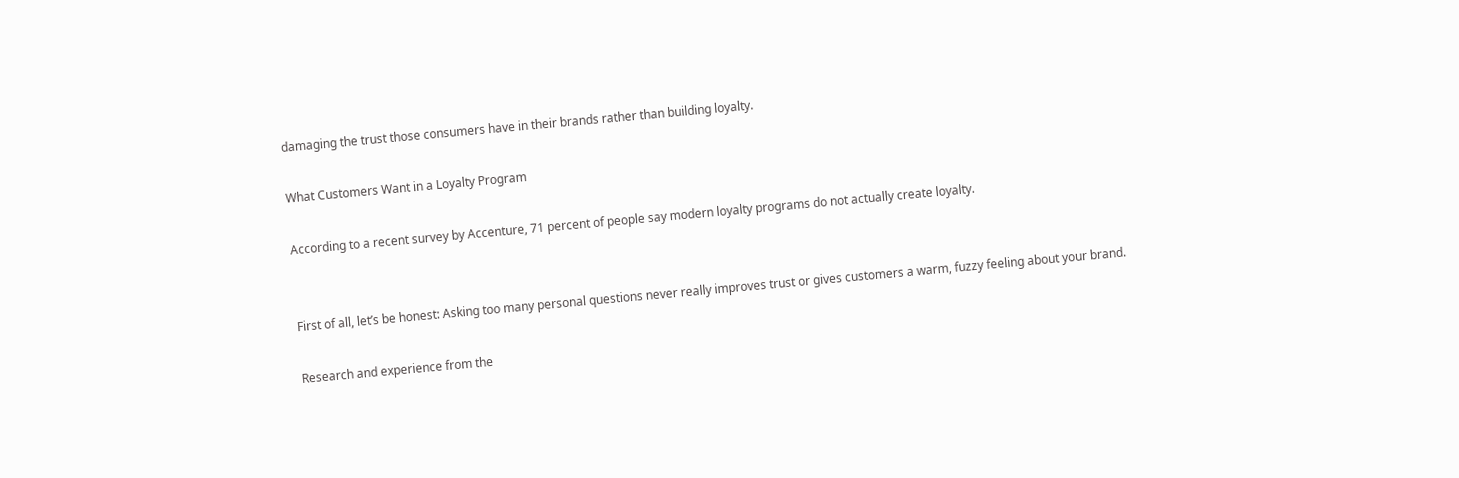damaging the trust those consumers have in their brands rather than building loyalty.

What Customers Want in a Loyalty Program

According to a recent survey by Accenture, 71 percent of people say modern loyalty programs do not actually create loyalty.


First of all, let’s be honest: Asking too many personal questions never really improves trust or gives customers a warm, fuzzy feeling about your brand.

Research and experience from the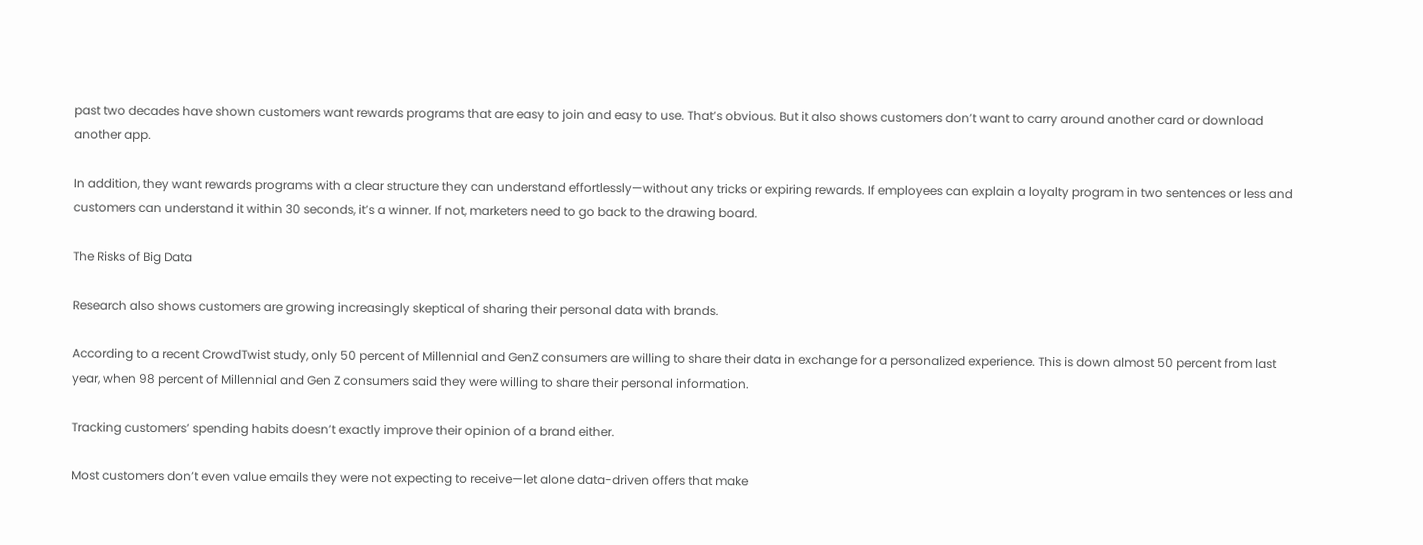past two decades have shown customers want rewards programs that are easy to join and easy to use. That’s obvious. But it also shows customers don’t want to carry around another card or download another app.

In addition, they want rewards programs with a clear structure they can understand effortlessly—without any tricks or expiring rewards. If employees can explain a loyalty program in two sentences or less and customers can understand it within 30 seconds, it’s a winner. If not, marketers need to go back to the drawing board.

The Risks of Big Data

Research also shows customers are growing increasingly skeptical of sharing their personal data with brands.

According to a recent CrowdTwist study, only 50 percent of Millennial and GenZ consumers are willing to share their data in exchange for a personalized experience. This is down almost 50 percent from last year, when 98 percent of Millennial and Gen Z consumers said they were willing to share their personal information.

Tracking customers’ spending habits doesn’t exactly improve their opinion of a brand either.

Most customers don’t even value emails they were not expecting to receive—let alone data-driven offers that make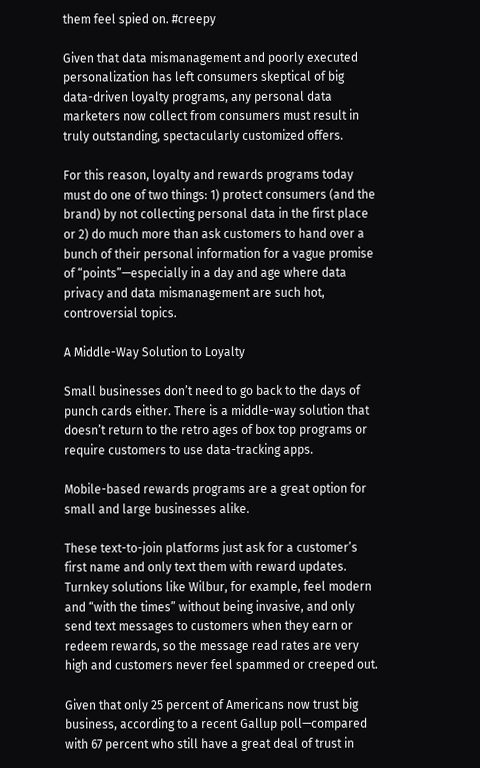them feel spied on. #creepy

Given that data mismanagement and poorly executed personalization has left consumers skeptical of big data-driven loyalty programs, any personal data marketers now collect from consumers must result in truly outstanding, spectacularly customized offers.

For this reason, loyalty and rewards programs today must do one of two things: 1) protect consumers (and the brand) by not collecting personal data in the first place or 2) do much more than ask customers to hand over a bunch of their personal information for a vague promise of “points”—especially in a day and age where data privacy and data mismanagement are such hot, controversial topics.

A Middle-Way Solution to Loyalty

Small businesses don’t need to go back to the days of punch cards either. There is a middle-way solution that doesn’t return to the retro ages of box top programs or require customers to use data-tracking apps.

Mobile-based rewards programs are a great option for small and large businesses alike.

These text-to-join platforms just ask for a customer’s first name and only text them with reward updates. Turnkey solutions like Wilbur, for example, feel modern and “with the times” without being invasive, and only send text messages to customers when they earn or redeem rewards, so the message read rates are very high and customers never feel spammed or creeped out.

Given that only 25 percent of Americans now trust big business, according to a recent Gallup poll—compared with 67 percent who still have a great deal of trust in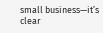small business—it’s clear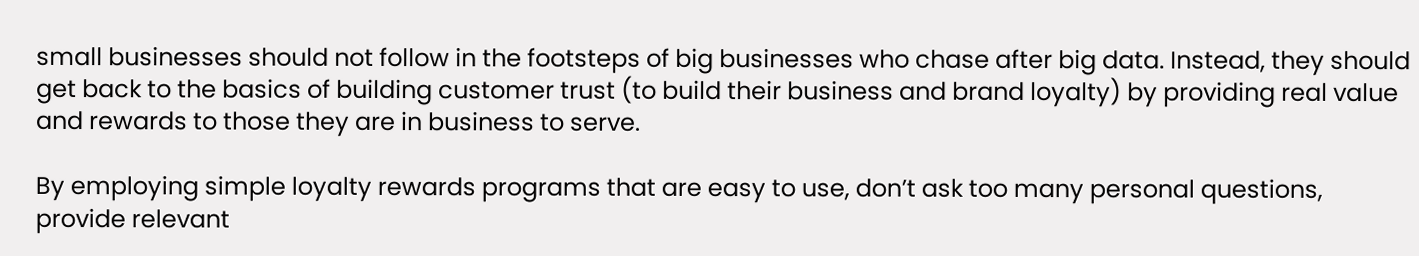small businesses should not follow in the footsteps of big businesses who chase after big data. Instead, they should get back to the basics of building customer trust (to build their business and brand loyalty) by providing real value and rewards to those they are in business to serve.

By employing simple loyalty rewards programs that are easy to use, don’t ask too many personal questions, provide relevant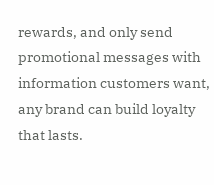rewards, and only send promotional messages with information customers want, any brand can build loyalty that lasts.